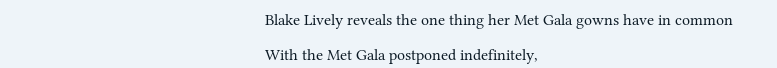Blake Lively reveals the one thing her Met Gala gowns have in common

With the Met Gala postponed indefinitely,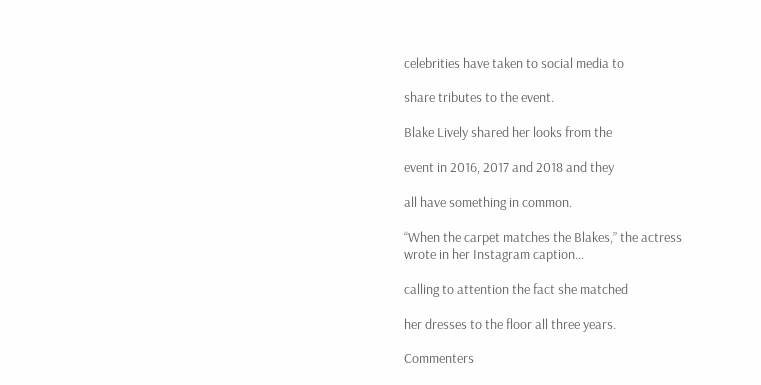celebrities have taken to social media to

share tributes to the event.

Blake Lively shared her looks from the

event in 2016, 2017 and 2018 and they

all have something in common.

“When the carpet matches the Blakes,” the actress wrote in her Instagram caption...

calling to attention the fact she matched

her dresses to the floor all three years.

Commenters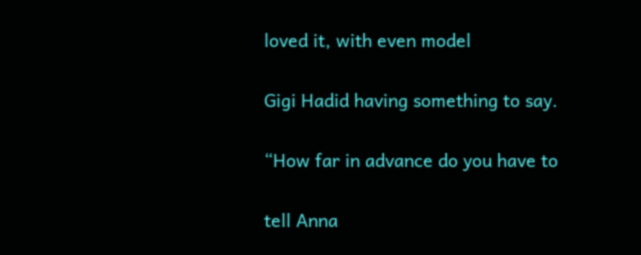loved it, with even model

Gigi Hadid having something to say.

“How far in advance do you have to

tell Anna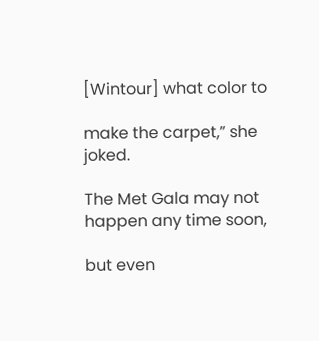[Wintour] what color to

make the carpet,” she joked.

The Met Gala may not happen any time soon,

but even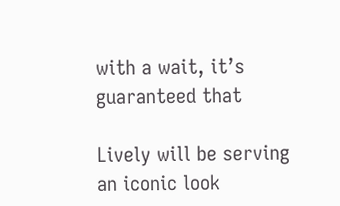with a wait, it’s guaranteed that

Lively will be serving an iconic look